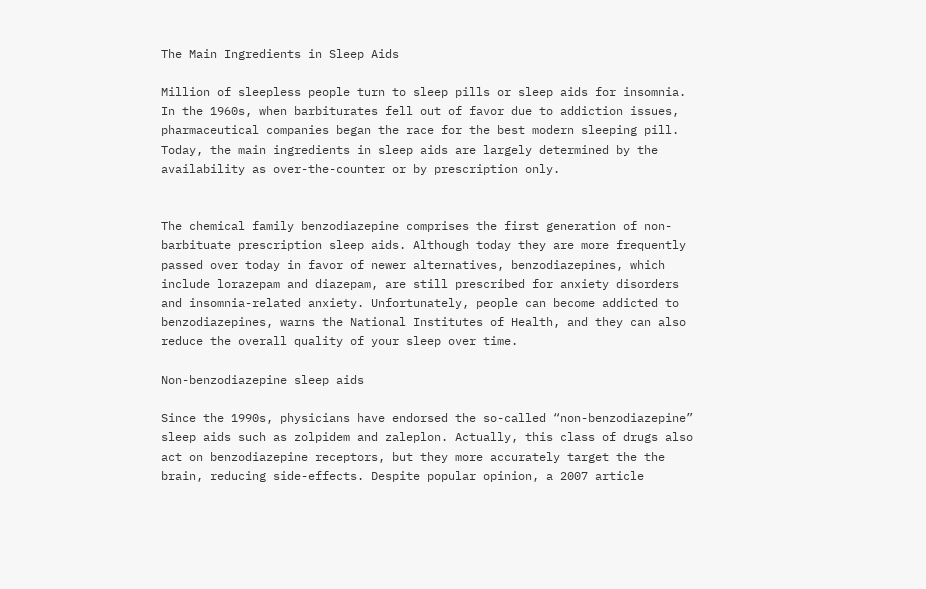The Main Ingredients in Sleep Aids

Million of sleepless people turn to sleep pills or sleep aids for insomnia. In the 1960s, when barbiturates fell out of favor due to addiction issues, pharmaceutical companies began the race for the best modern sleeping pill. Today, the main ingredients in sleep aids are largely determined by the availability as over-the-counter or by prescription only.


The chemical family benzodiazepine comprises the first generation of non-barbituate prescription sleep aids. Although today they are more frequently passed over today in favor of newer alternatives, benzodiazepines, which include lorazepam and diazepam, are still prescribed for anxiety disorders and insomnia-related anxiety. Unfortunately, people can become addicted to benzodiazepines, warns the National Institutes of Health, and they can also reduce the overall quality of your sleep over time.

Non-benzodiazepine sleep aids

Since the 1990s, physicians have endorsed the so-called “non-benzodiazepine” sleep aids such as zolpidem and zaleplon. Actually, this class of drugs also act on benzodiazepine receptors, but they more accurately target the the brain, reducing side-effects. Despite popular opinion, a 2007 article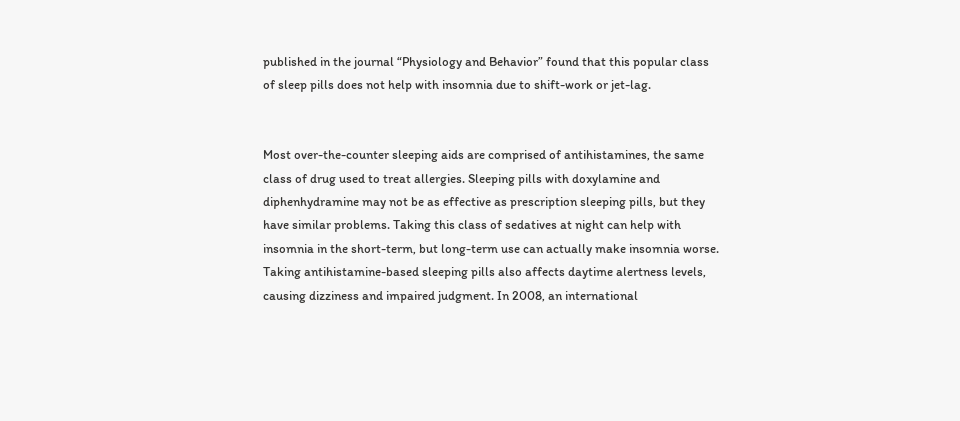published in the journal “Physiology and Behavior” found that this popular class of sleep pills does not help with insomnia due to shift-work or jet-lag.


Most over-the-counter sleeping aids are comprised of antihistamines, the same class of drug used to treat allergies. Sleeping pills with doxylamine and diphenhydramine may not be as effective as prescription sleeping pills, but they have similar problems. Taking this class of sedatives at night can help with insomnia in the short-term, but long-term use can actually make insomnia worse. Taking antihistamine-based sleeping pills also affects daytime alertness levels, causing dizziness and impaired judgment. In 2008, an international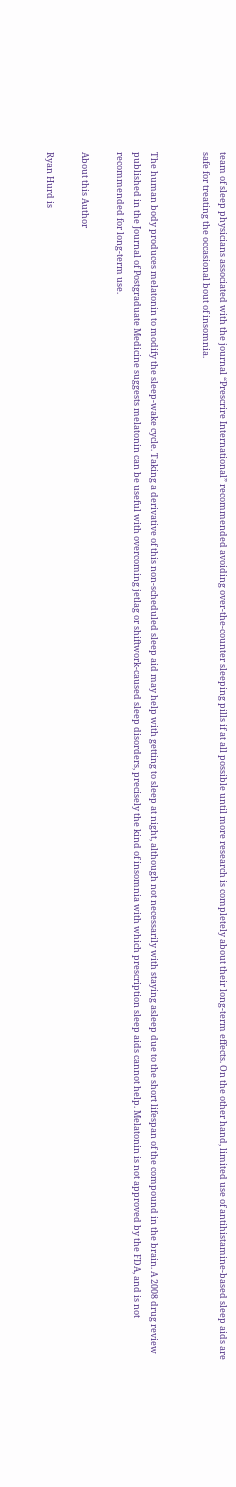team of sleep physicians associated with the journal “Prescrire International” recommended avoiding over-the-counter sleeping pills if at all possible until more research is completely about their long-term effects. On the other hand, limited use of antihistamine-based sleep aids are safe for treating the occasional bout of insomnia.


The human body produces melatonin to modify the sleep-wake cycle. Taking a derivative of this non-scheduled sleep aid may help with getting to sleep at night, although not necessarily with staying asleep due to the short lifespan of the compound in the brain. A 2008 drug review published in the Journal of Postgraduate Medicine suggests melatonin can be useful with overcoming jetlag or shiftwork-caused sleep disorders, precisely the kind of insomnia with which prescription sleep aids cannot help. Melatonin is not approved by the FDA, and is not recommended for long-term use.

About this Author

Ryan Hurd is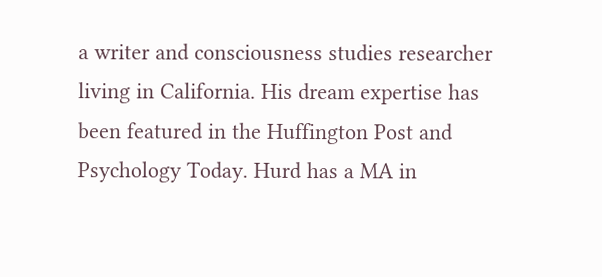a writer and consciousness studies researcher living in California. His dream expertise has been featured in the Huffington Post and Psychology Today. Hurd has a MA in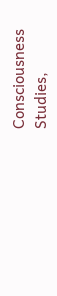Consciousness Studies,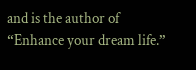and is the author of “Enhance your dream life.”